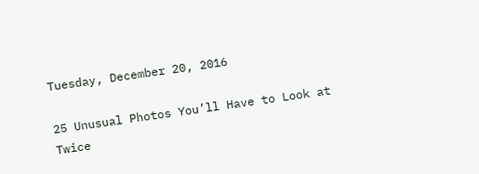Tuesday, December 20, 2016

25 Unusual Photos You’ll Have to Look at Twice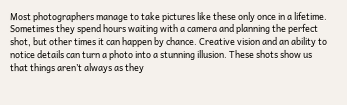Most photographers manage to take pictures like these only once in a lifetime. Sometimes they spend hours waiting with a camera and planning the perfect shot, but other times it can happen by chance. Creative vision and an ability to notice details can turn a photo into a stunning illusion. These shots show us that things aren’t always as they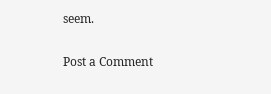seem.

Post a Comment